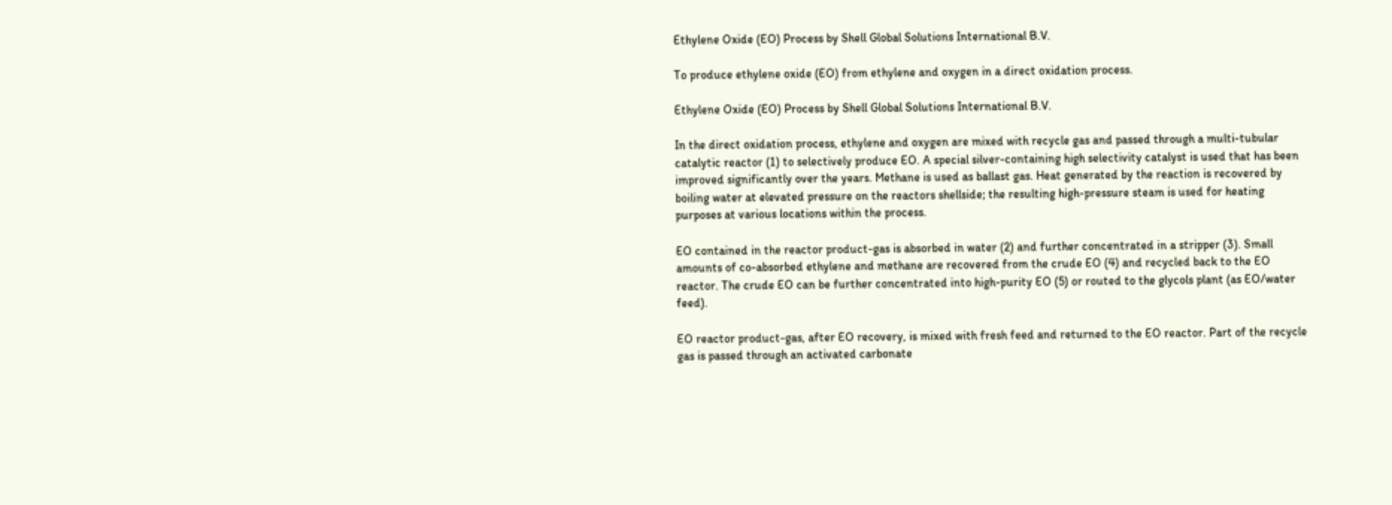Ethylene Oxide (EO) Process by Shell Global Solutions International B.V.

To produce ethylene oxide (EO) from ethylene and oxygen in a direct oxidation process.

Ethylene Oxide (EO) Process by Shell Global Solutions International B.V.

In the direct oxidation process, ethylene and oxygen are mixed with recycle gas and passed through a multi-tubular catalytic reactor (1) to selectively produce EO. A special silver-containing high selectivity catalyst is used that has been improved significantly over the years. Methane is used as ballast gas. Heat generated by the reaction is recovered by boiling water at elevated pressure on the reactors shellside; the resulting high-pressure steam is used for heating purposes at various locations within the process.

EO contained in the reactor product-gas is absorbed in water (2) and further concentrated in a stripper (3). Small amounts of co-absorbed ethylene and methane are recovered from the crude EO (4) and recycled back to the EO reactor. The crude EO can be further concentrated into high-purity EO (5) or routed to the glycols plant (as EO/water feed).

EO reactor product-gas, after EO recovery, is mixed with fresh feed and returned to the EO reactor. Part of the recycle gas is passed through an activated carbonate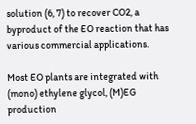solution (6, 7) to recover CO2, a byproduct of the EO reaction that has various commercial applications.

Most EO plants are integrated with (mono) ethylene glycol, (M)EG production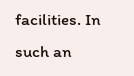facilities. In such an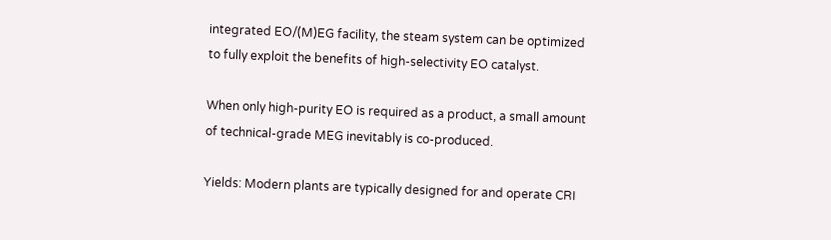integrated EO/(M)EG facility, the steam system can be optimized to fully exploit the benefits of high-selectivity EO catalyst.

When only high-purity EO is required as a product, a small amount of technical-grade MEG inevitably is co-produced.

Yields: Modern plants are typically designed for and operate CRI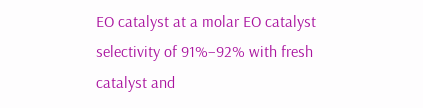EO catalyst at a molar EO catalyst selectivity of 91%–92% with fresh catalyst and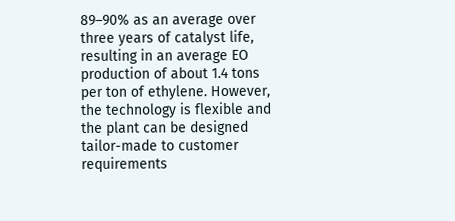89–90% as an average over three years of catalyst life, resulting in an average EO production of about 1.4 tons per ton of ethylene. However, the technology is flexible and the plant can be designed tailor-made to customer requirements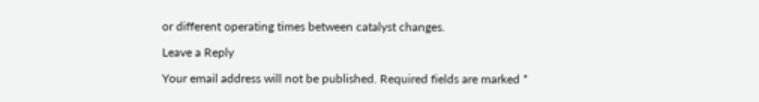or different operating times between catalyst changes.

Leave a Reply

Your email address will not be published. Required fields are marked *